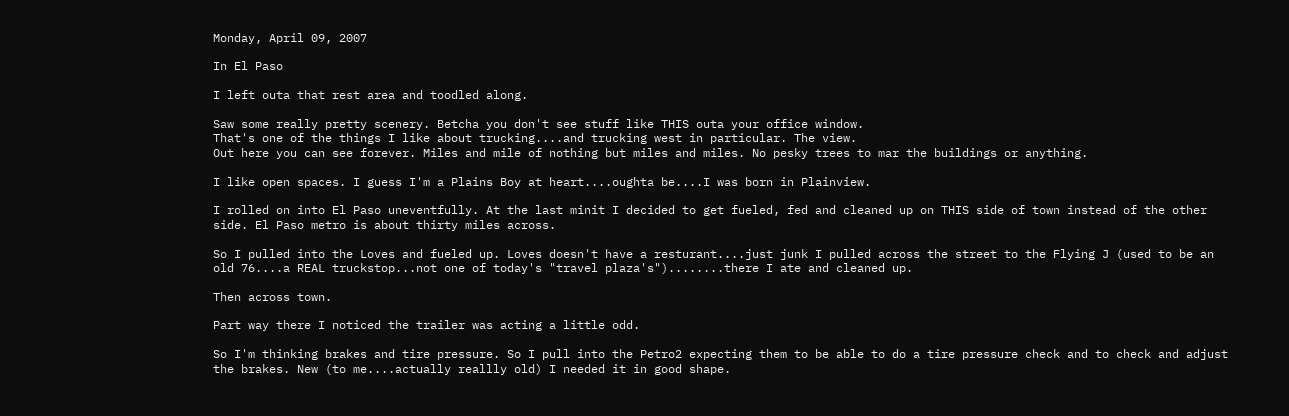Monday, April 09, 2007

In El Paso

I left outa that rest area and toodled along.

Saw some really pretty scenery. Betcha you don't see stuff like THIS outa your office window.
That's one of the things I like about trucking....and trucking west in particular. The view.
Out here you can see forever. Miles and mile of nothing but miles and miles. No pesky trees to mar the buildings or anything.

I like open spaces. I guess I'm a Plains Boy at heart....oughta be....I was born in Plainview.

I rolled on into El Paso uneventfully. At the last minit I decided to get fueled, fed and cleaned up on THIS side of town instead of the other side. El Paso metro is about thirty miles across.

So I pulled into the Loves and fueled up. Loves doesn't have a resturant....just junk I pulled across the street to the Flying J (used to be an old 76....a REAL truckstop...not one of today's "travel plaza's")........there I ate and cleaned up.

Then across town.

Part way there I noticed the trailer was acting a little odd.

So I'm thinking brakes and tire pressure. So I pull into the Petro2 expecting them to be able to do a tire pressure check and to check and adjust the brakes. New (to me....actually reallly old) I needed it in good shape.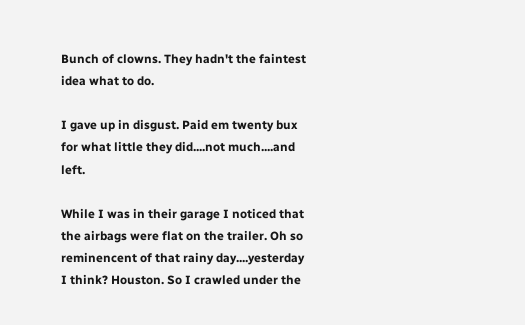Bunch of clowns. They hadn't the faintest idea what to do.

I gave up in disgust. Paid em twenty bux for what little they did....not much....and left.

While I was in their garage I noticed that the airbags were flat on the trailer. Oh so reminencent of that rainy day....yesterday I think? Houston. So I crawled under the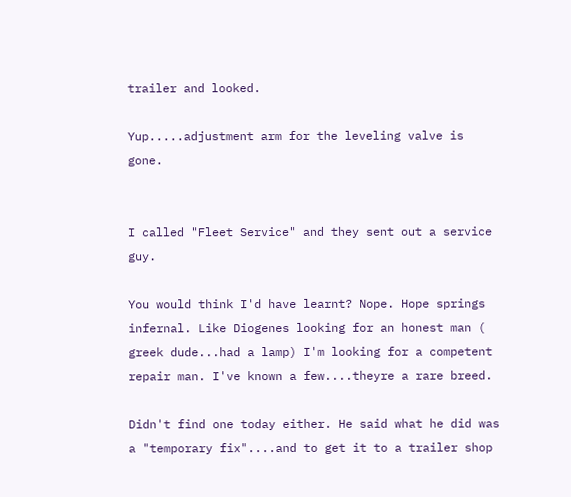trailer and looked.

Yup.....adjustment arm for the leveling valve is gone.


I called "Fleet Service" and they sent out a service guy.

You would think I'd have learnt? Nope. Hope springs infernal. Like Diogenes looking for an honest man ( greek dude...had a lamp) I'm looking for a competent repair man. I've known a few....theyre a rare breed.

Didn't find one today either. He said what he did was a "temporary fix"....and to get it to a trailer shop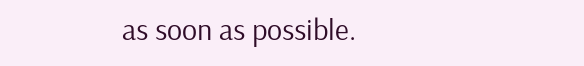as soon as possible.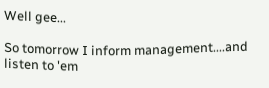Well gee...

So tomorrow I inform management....and listen to 'em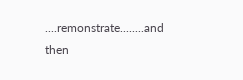....remonstrate........and then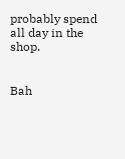probably spend all day in the shop.


Bah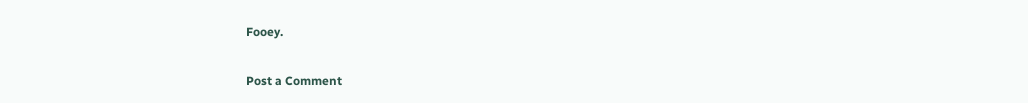Fooey.

Post a Comment